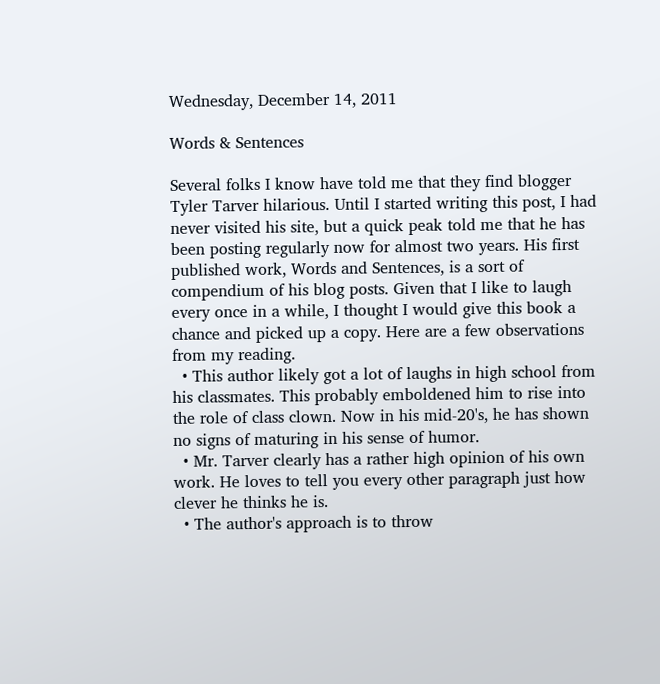Wednesday, December 14, 2011

Words & Sentences

Several folks I know have told me that they find blogger Tyler Tarver hilarious. Until I started writing this post, I had never visited his site, but a quick peak told me that he has been posting regularly now for almost two years. His first published work, Words and Sentences, is a sort of compendium of his blog posts. Given that I like to laugh every once in a while, I thought I would give this book a chance and picked up a copy. Here are a few observations from my reading.
  • This author likely got a lot of laughs in high school from his classmates. This probably emboldened him to rise into the role of class clown. Now in his mid-20's, he has shown no signs of maturing in his sense of humor.
  • Mr. Tarver clearly has a rather high opinion of his own work. He loves to tell you every other paragraph just how clever he thinks he is.
  • The author's approach is to throw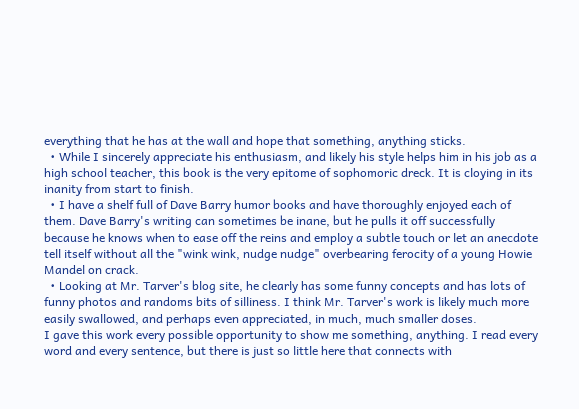everything that he has at the wall and hope that something, anything sticks.
  • While I sincerely appreciate his enthusiasm, and likely his style helps him in his job as a high school teacher, this book is the very epitome of sophomoric dreck. It is cloying in its inanity from start to finish.
  • I have a shelf full of Dave Barry humor books and have thoroughly enjoyed each of them. Dave Barry's writing can sometimes be inane, but he pulls it off successfully because he knows when to ease off the reins and employ a subtle touch or let an anecdote tell itself without all the "wink wink, nudge nudge" overbearing ferocity of a young Howie Mandel on crack.
  • Looking at Mr. Tarver's blog site, he clearly has some funny concepts and has lots of funny photos and randoms bits of silliness. I think Mr. Tarver's work is likely much more easily swallowed, and perhaps even appreciated, in much, much smaller doses.
I gave this work every possible opportunity to show me something, anything. I read every word and every sentence, but there is just so little here that connects with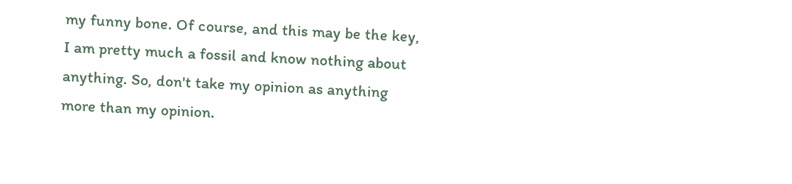my funny bone. Of course, and this may be the key, I am pretty much a fossil and know nothing about anything. So, don't take my opinion as anything more than my opinion.